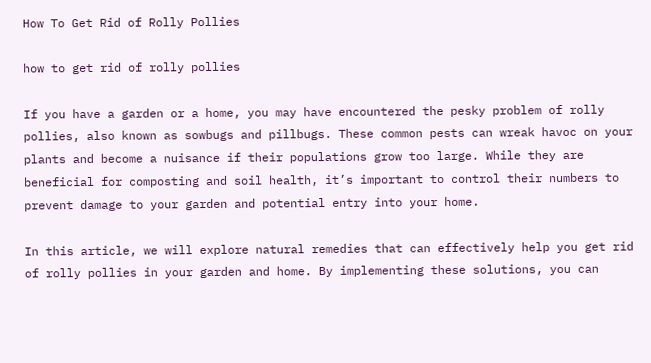How To Get Rid of Rolly Pollies

how to get rid of rolly pollies

If you have a garden or a home, you may have encountered the pesky problem of rolly pollies, also known as sowbugs and pillbugs. These common pests can wreak havoc on your plants and become a nuisance if their populations grow too large. While they are beneficial for composting and soil health, it’s important to control their numbers to prevent damage to your garden and potential entry into your home.

In this article, we will explore natural remedies that can effectively help you get rid of rolly pollies in your garden and home. By implementing these solutions, you can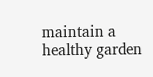maintain a healthy garden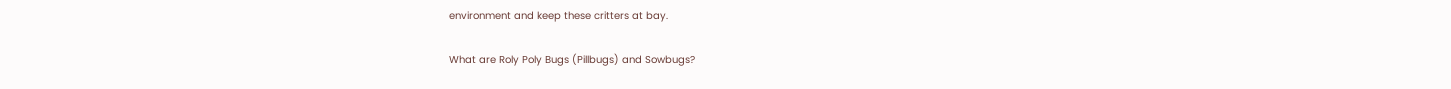environment and keep these critters at bay.

What are Roly Poly Bugs (Pillbugs) and Sowbugs?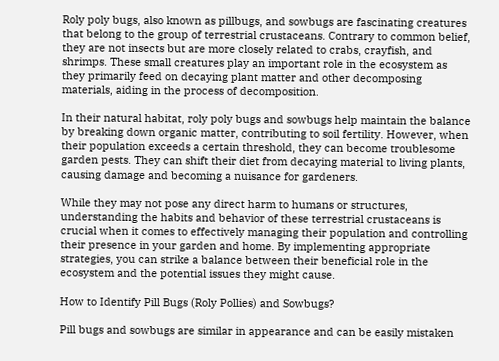Roly poly bugs, also known as pillbugs, and sowbugs are fascinating creatures that belong to the group of terrestrial crustaceans. Contrary to common belief, they are not insects but are more closely related to crabs, crayfish, and shrimps. These small creatures play an important role in the ecosystem as they primarily feed on decaying plant matter and other decomposing materials, aiding in the process of decomposition.

In their natural habitat, roly poly bugs and sowbugs help maintain the balance by breaking down organic matter, contributing to soil fertility. However, when their population exceeds a certain threshold, they can become troublesome garden pests. They can shift their diet from decaying material to living plants, causing damage and becoming a nuisance for gardeners.

While they may not pose any direct harm to humans or structures, understanding the habits and behavior of these terrestrial crustaceans is crucial when it comes to effectively managing their population and controlling their presence in your garden and home. By implementing appropriate strategies, you can strike a balance between their beneficial role in the ecosystem and the potential issues they might cause.

How to Identify Pill Bugs (Roly Pollies) and Sowbugs?

Pill bugs and sowbugs are similar in appearance and can be easily mistaken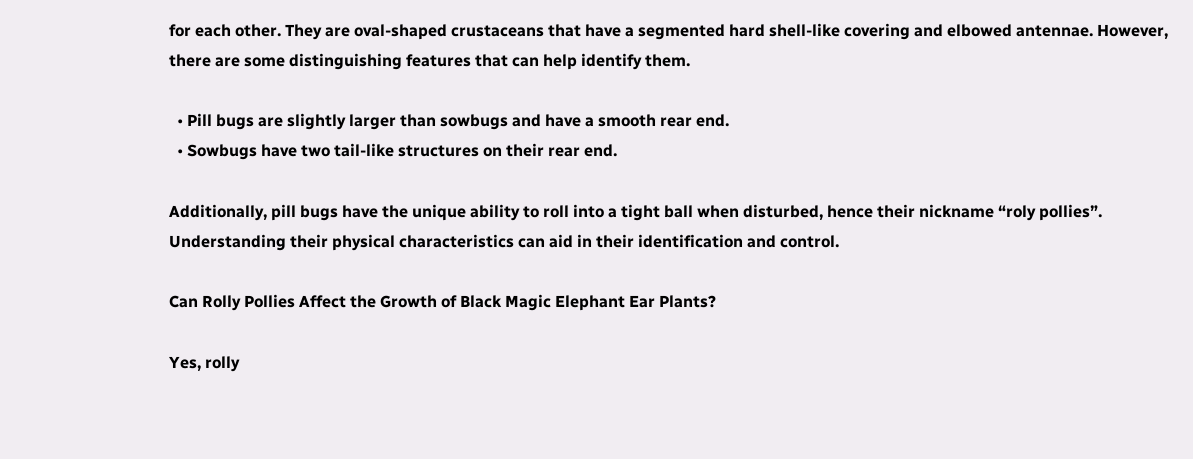for each other. They are oval-shaped crustaceans that have a segmented hard shell-like covering and elbowed antennae. However, there are some distinguishing features that can help identify them.

  • Pill bugs are slightly larger than sowbugs and have a smooth rear end.
  • Sowbugs have two tail-like structures on their rear end.

Additionally, pill bugs have the unique ability to roll into a tight ball when disturbed, hence their nickname “roly pollies”. Understanding their physical characteristics can aid in their identification and control.

Can Rolly Pollies Affect the Growth of Black Magic Elephant Ear Plants?

Yes, rolly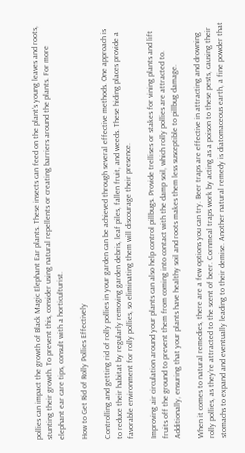pollies can impact the growth of Black Magic Elephant Ear plants. These insects can feed on the plant’s young leaves and roots, stunting their growth. To prevent this, consider using natural repellents or creating barriers around the plants. For more elephant ear care tips, consult with a horticulturist.

How to Get Rid of Rolly Pollies Effectively

Controlling and getting rid of rolly pollies in your garden can be achieved through several effective methods. One approach is to reduce their habitat by regularly removing garden debris, leaf piles, fallen fruit, and weeds. These hiding places provide a favorable environment for rolly pollies, so eliminating them will discourage their presence.

Improving air circulation around your plants can also help control pillbugs. Provide trellises or stakes for vining plants and lift fruits off the ground to prevent them from coming into contact with the damp soil, which rolly pollies are attracted to. Additionally, ensuring that your plants have healthy soil and roots makes them less susceptible to pillbug damage.

When it comes to natural remedies, there are a few options you can try. Beer traps are effective in attracting and drowning rolly pollies, as they’re attracted to the scent of beer. Cornmeal traps work by acting as a poison to these pests, causing their stomachs to expand and eventually leading to their demise. Another natural remedy is diatomaceous earth, a fine powder that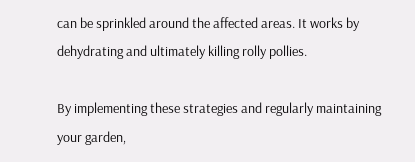can be sprinkled around the affected areas. It works by dehydrating and ultimately killing rolly pollies.

By implementing these strategies and regularly maintaining your garden,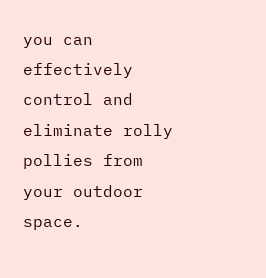you can effectively control and eliminate rolly pollies from your outdoor space.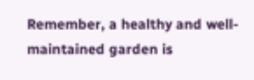Remember, a healthy and well-maintained garden is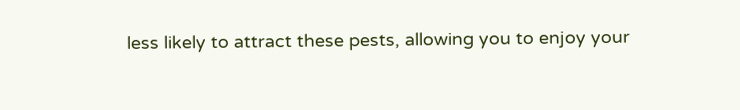less likely to attract these pests, allowing you to enjoy your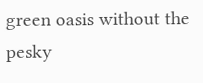green oasis without the pesky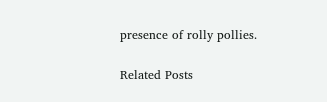presence of rolly pollies.

Related Posts